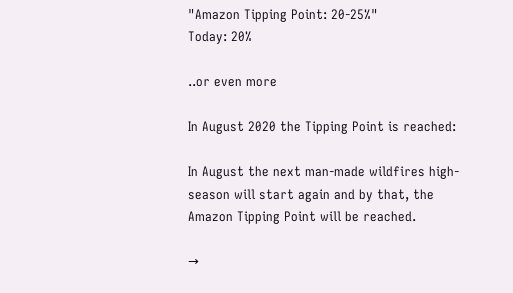"Amazon Tipping Point: 20-25%"
Today: 20%

..or even more

In August 2020 the Tipping Point is reached:

In August the next man-made wildfires high-season will start again and by that, the Amazon Tipping Point will be reached.

→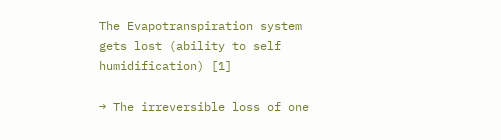The Evapotranspiration system gets lost (ability to self humidification) [1]

→ The irreversible loss of one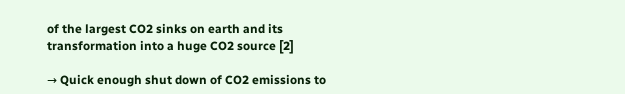of the largest CO2 sinks on earth and its transformation into a huge CO2 source [2]

→ Quick enough shut down of CO2 emissions to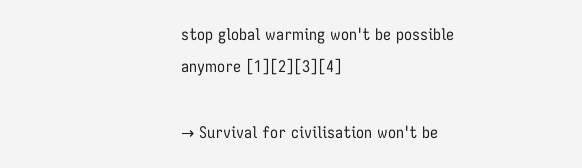stop global warming won't be possible anymore [1][2][3][4]

→ Survival for civilisation won't be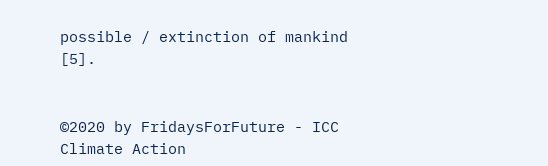possible / extinction of mankind [5].


©2020 by FridaysForFuture - ICC Climate Action